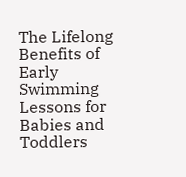The Lifelong Benefits of Early Swimming Lessons for Babies and Toddlers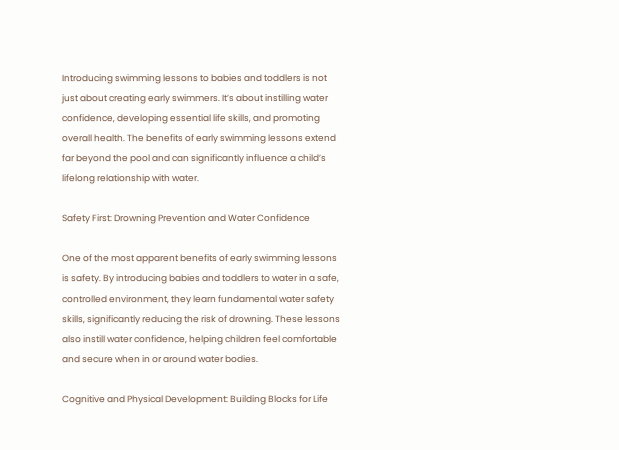Introducing swimming lessons to babies and toddlers is not just about creating early swimmers. It’s about instilling water confidence, developing essential life skills, and promoting overall health. The benefits of early swimming lessons extend far beyond the pool and can significantly influence a child’s lifelong relationship with water.

Safety First: Drowning Prevention and Water Confidence

One of the most apparent benefits of early swimming lessons is safety. By introducing babies and toddlers to water in a safe, controlled environment, they learn fundamental water safety skills, significantly reducing the risk of drowning. These lessons also instill water confidence, helping children feel comfortable and secure when in or around water bodies.

Cognitive and Physical Development: Building Blocks for Life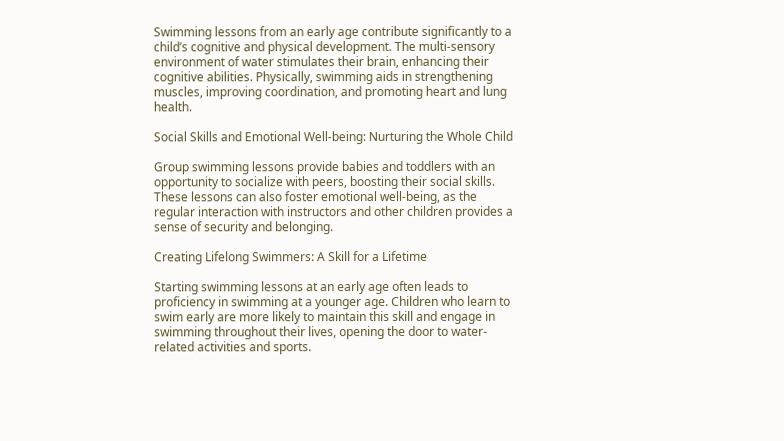Swimming lessons from an early age contribute significantly to a child’s cognitive and physical development. The multi-sensory environment of water stimulates their brain, enhancing their cognitive abilities. Physically, swimming aids in strengthening muscles, improving coordination, and promoting heart and lung health.

Social Skills and Emotional Well-being: Nurturing the Whole Child

Group swimming lessons provide babies and toddlers with an opportunity to socialize with peers, boosting their social skills. These lessons can also foster emotional well-being, as the regular interaction with instructors and other children provides a sense of security and belonging.

Creating Lifelong Swimmers: A Skill for a Lifetime

Starting swimming lessons at an early age often leads to proficiency in swimming at a younger age. Children who learn to swim early are more likely to maintain this skill and engage in swimming throughout their lives, opening the door to water-related activities and sports.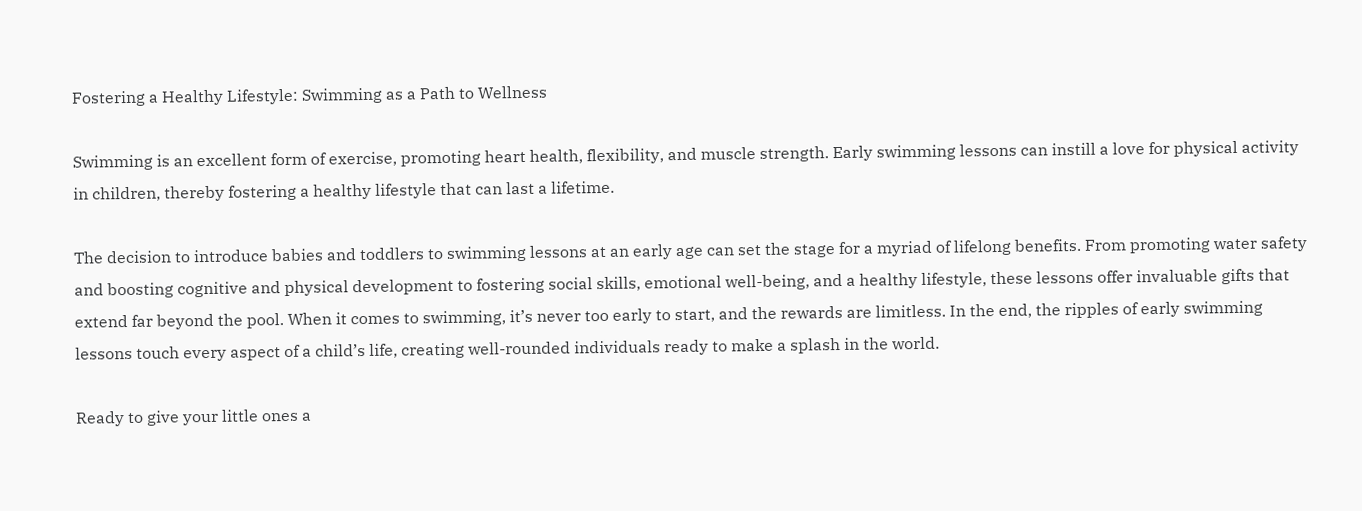Fostering a Healthy Lifestyle: Swimming as a Path to Wellness

Swimming is an excellent form of exercise, promoting heart health, flexibility, and muscle strength. Early swimming lessons can instill a love for physical activity in children, thereby fostering a healthy lifestyle that can last a lifetime.

The decision to introduce babies and toddlers to swimming lessons at an early age can set the stage for a myriad of lifelong benefits. From promoting water safety and boosting cognitive and physical development to fostering social skills, emotional well-being, and a healthy lifestyle, these lessons offer invaluable gifts that extend far beyond the pool. When it comes to swimming, it’s never too early to start, and the rewards are limitless. In the end, the ripples of early swimming lessons touch every aspect of a child’s life, creating well-rounded individuals ready to make a splash in the world.

Ready to give your little ones a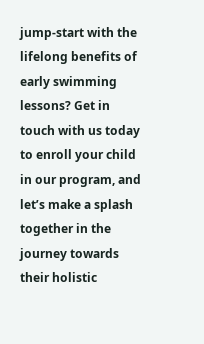jump-start with the lifelong benefits of early swimming lessons? Get in touch with us today to enroll your child in our program, and let’s make a splash together in the journey towards their holistic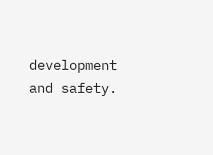development and safety.